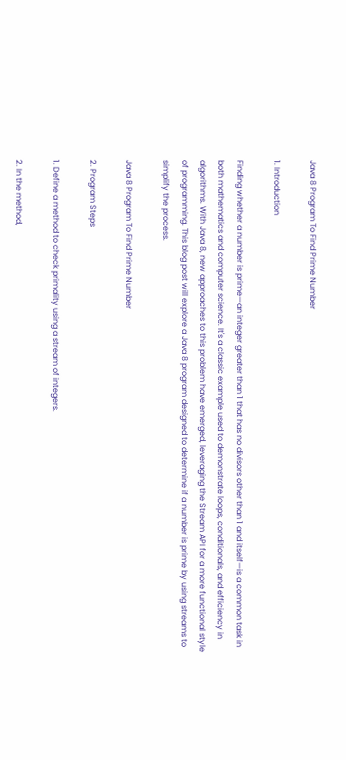Java 8 Program To Find Prime Number

1. Introduction

Finding whether a number is prime—an integer greater than 1 that has no divisors other than 1 and itself—is a common task in both mathematics and computer science. It's a classic example used to demonstrate loops, conditionals, and efficiency in algorithms. With Java 8, new approaches to this problem have emerged, leveraging the Stream API for a more functional style of programming. This blog post will explore a Java 8 program designed to determine if a number is prime by using streams to simplify the process.

Java 8 Program To Find Prime Number

2. Program Steps

1. Define a method to check primality using a stream of integers.

2. In the method,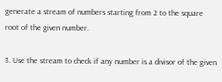generate a stream of numbers starting from 2 to the square root of the given number.

3. Use the stream to check if any number is a divisor of the given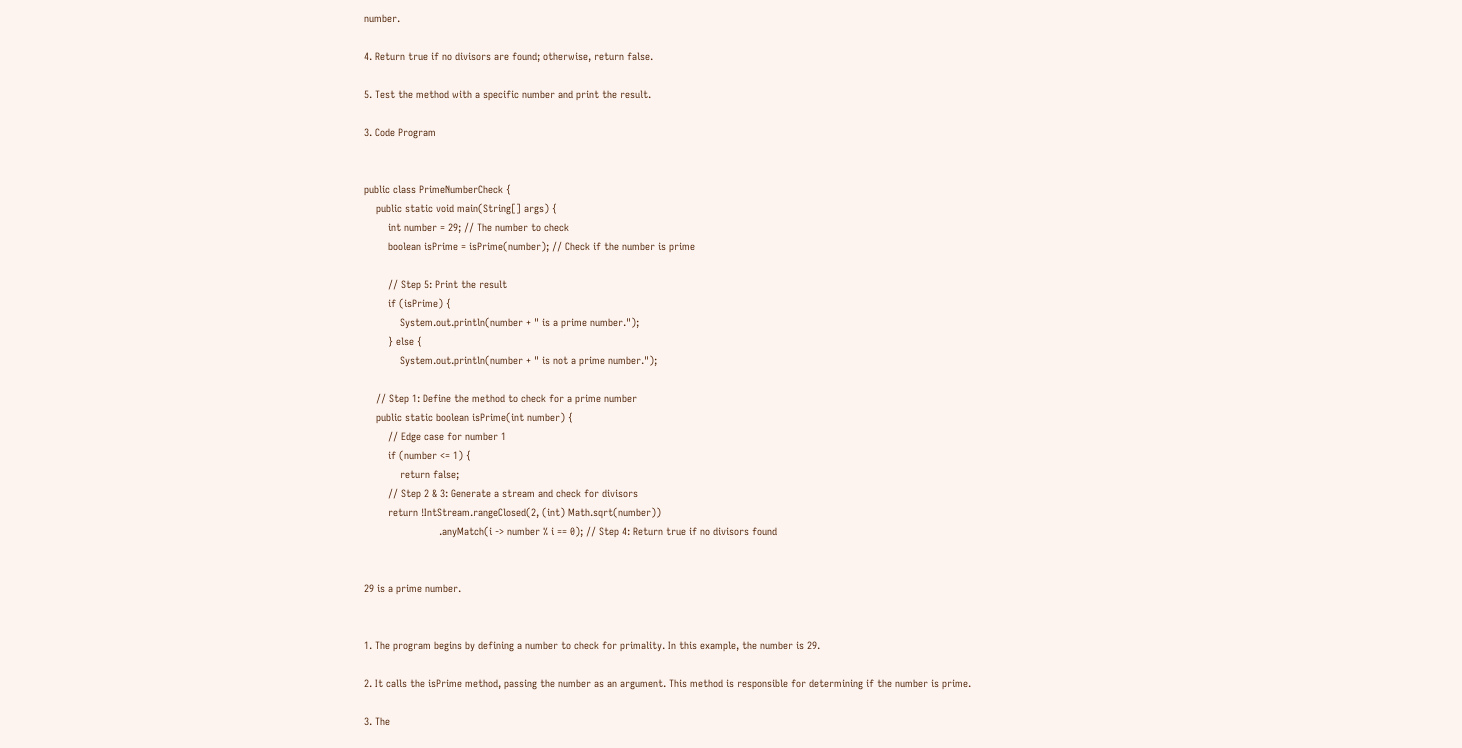number.

4. Return true if no divisors are found; otherwise, return false.

5. Test the method with a specific number and print the result.

3. Code Program


public class PrimeNumberCheck {
    public static void main(String[] args) {
        int number = 29; // The number to check
        boolean isPrime = isPrime(number); // Check if the number is prime

        // Step 5: Print the result
        if (isPrime) {
            System.out.println(number + " is a prime number.");
        } else {
            System.out.println(number + " is not a prime number.");

    // Step 1: Define the method to check for a prime number
    public static boolean isPrime(int number) {
        // Edge case for number 1
        if (number <= 1) {
            return false;
        // Step 2 & 3: Generate a stream and check for divisors
        return !IntStream.rangeClosed(2, (int) Math.sqrt(number))
                         .anyMatch(i -> number % i == 0); // Step 4: Return true if no divisors found


29 is a prime number.


1. The program begins by defining a number to check for primality. In this example, the number is 29.

2. It calls the isPrime method, passing the number as an argument. This method is responsible for determining if the number is prime.

3. The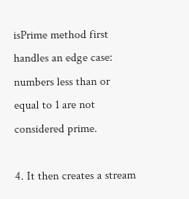isPrime method first handles an edge case: numbers less than or equal to 1 are not considered prime.

4. It then creates a stream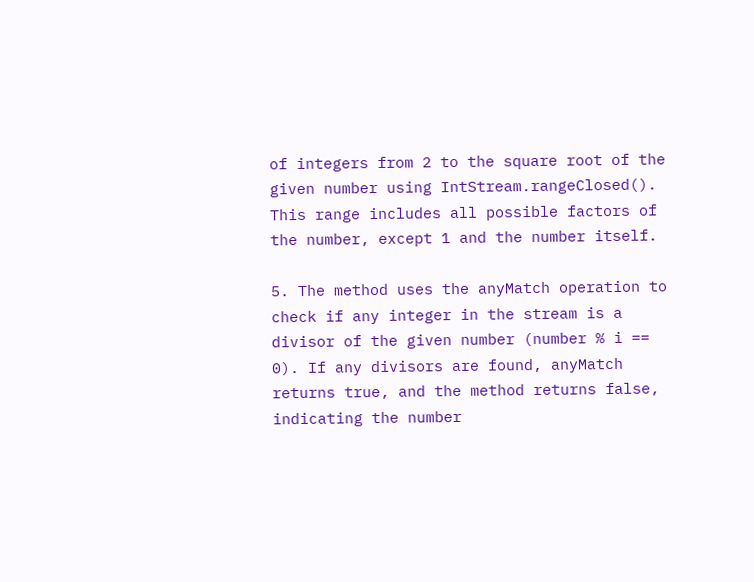of integers from 2 to the square root of the given number using IntStream.rangeClosed(). This range includes all possible factors of the number, except 1 and the number itself.

5. The method uses the anyMatch operation to check if any integer in the stream is a divisor of the given number (number % i == 0). If any divisors are found, anyMatch returns true, and the method returns false, indicating the number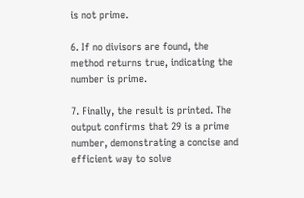is not prime.

6. If no divisors are found, the method returns true, indicating the number is prime.

7. Finally, the result is printed. The output confirms that 29 is a prime number, demonstrating a concise and efficient way to solve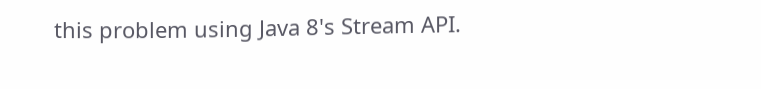this problem using Java 8's Stream API.